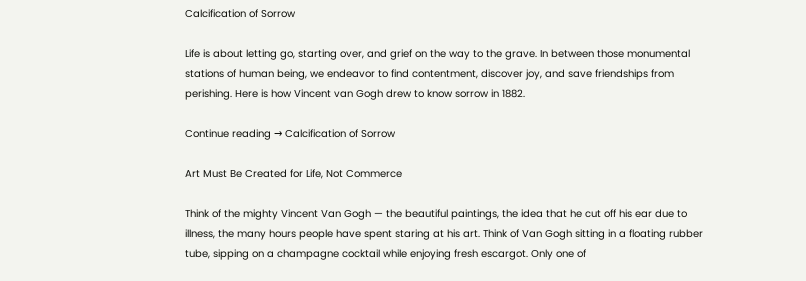Calcification of Sorrow

Life is about letting go, starting over, and grief on the way to the grave. In between those monumental stations of human being, we endeavor to find contentment, discover joy, and save friendships from perishing. Here is how Vincent van Gogh drew to know sorrow in 1882.

Continue reading → Calcification of Sorrow

Art Must Be Created for Life, Not Commerce

Think of the mighty Vincent Van Gogh — the beautiful paintings, the idea that he cut off his ear due to illness, the many hours people have spent staring at his art. Think of Van Gogh sitting in a floating rubber tube, sipping on a champagne cocktail while enjoying fresh escargot. Only one of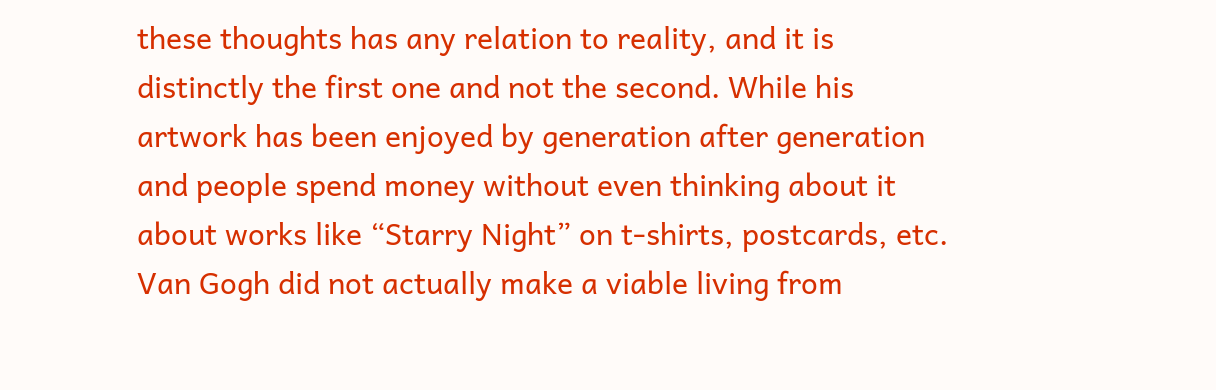these thoughts has any relation to reality, and it is distinctly the first one and not the second. While his artwork has been enjoyed by generation after generation and people spend money without even thinking about it about works like “Starry Night” on t-shirts, postcards, etc. Van Gogh did not actually make a viable living from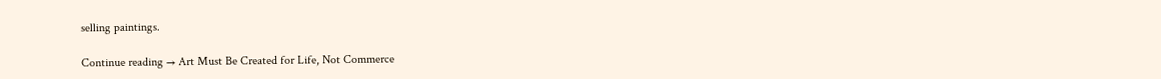selling paintings.

Continue reading → Art Must Be Created for Life, Not Commerce